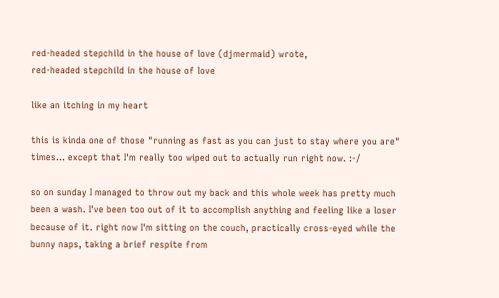red-headed stepchild in the house of love (djmermaid) wrote,
red-headed stepchild in the house of love

like an itching in my heart

this is kinda one of those "running as fast as you can just to stay where you are" times... except that I'm really too wiped out to actually run right now. :-/

so on sunday I managed to throw out my back and this whole week has pretty much been a wash. I've been too out of it to accomplish anything and feeling like a loser because of it. right now I'm sitting on the couch, practically cross-eyed while the bunny naps, taking a brief respite from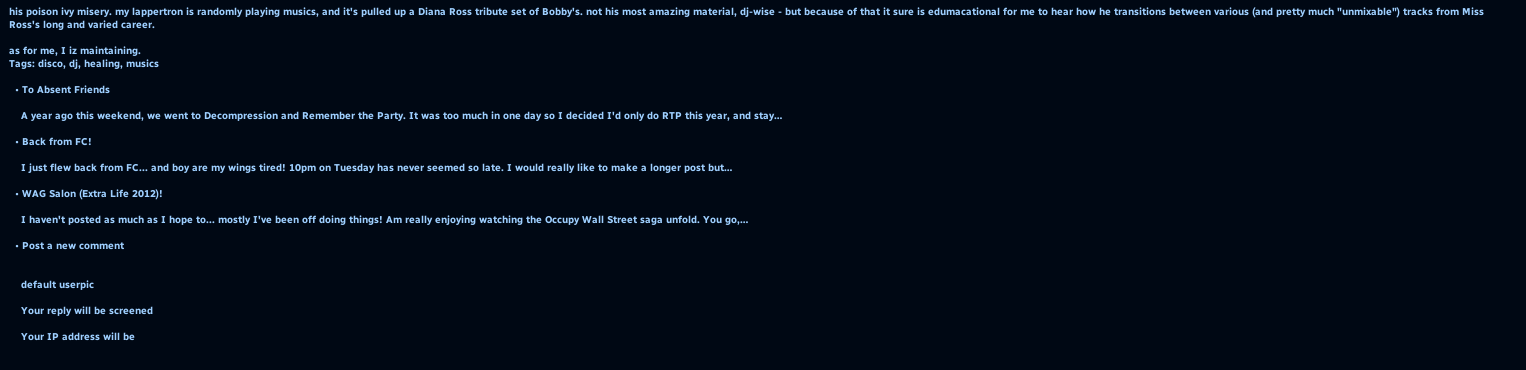his poison ivy misery. my lappertron is randomly playing musics, and it's pulled up a Diana Ross tribute set of Bobby's. not his most amazing material, dj-wise - but because of that it sure is edumacational for me to hear how he transitions between various (and pretty much "unmixable") tracks from Miss Ross's long and varied career.

as for me, I iz maintaining.
Tags: disco, dj, healing, musics

  • To Absent Friends

    A year ago this weekend, we went to Decompression and Remember the Party. It was too much in one day so I decided I'd only do RTP this year, and stay…

  • Back from FC!

    I just flew back from FC... and boy are my wings tired! 10pm on Tuesday has never seemed so late. I would really like to make a longer post but…

  • WAG Salon (Extra Life 2012)!

    I haven't posted as much as I hope to... mostly I've been off doing things! Am really enjoying watching the Occupy Wall Street saga unfold. You go,…

  • Post a new comment


    default userpic

    Your reply will be screened

    Your IP address will be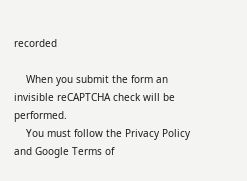recorded

    When you submit the form an invisible reCAPTCHA check will be performed.
    You must follow the Privacy Policy and Google Terms of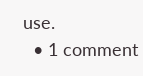use.
  • 1 comment